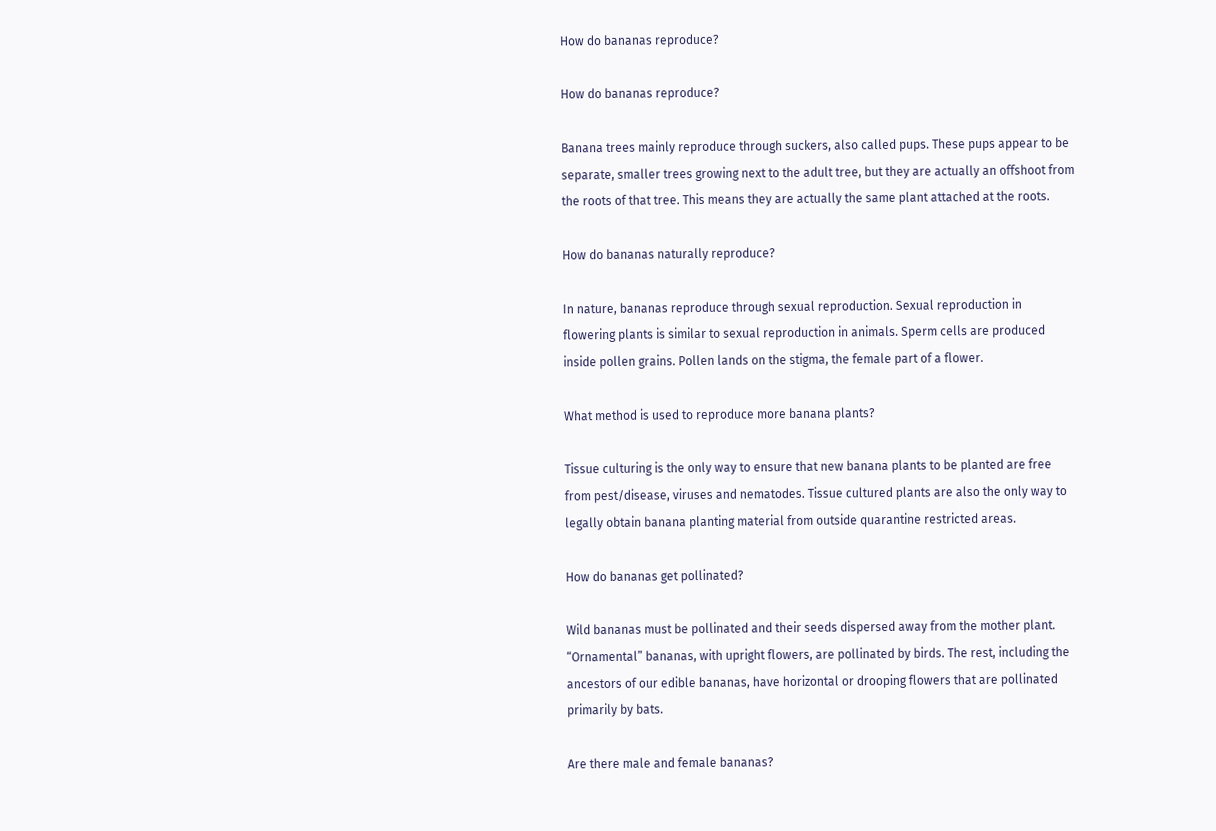How do bananas reproduce?

How do bananas reproduce?

Banana trees mainly reproduce through suckers, also called pups. These pups appear to be separate, smaller trees growing next to the adult tree, but they are actually an offshoot from the roots of that tree. This means they are actually the same plant attached at the roots.

How do bananas naturally reproduce?

In nature, bananas reproduce through sexual reproduction. Sexual reproduction in flowering plants is similar to sexual reproduction in animals. Sperm cells are produced inside pollen grains. Pollen lands on the stigma, the female part of a flower.

What method is used to reproduce more banana plants?

Tissue culturing is the only way to ensure that new banana plants to be planted are free from pest/disease, viruses and nematodes. Tissue cultured plants are also the only way to legally obtain banana planting material from outside quarantine restricted areas.

How do bananas get pollinated?

Wild bananas must be pollinated and their seeds dispersed away from the mother plant. “Ornamental” bananas, with upright flowers, are pollinated by birds. The rest, including the ancestors of our edible bananas, have horizontal or drooping flowers that are pollinated primarily by bats.

Are there male and female bananas?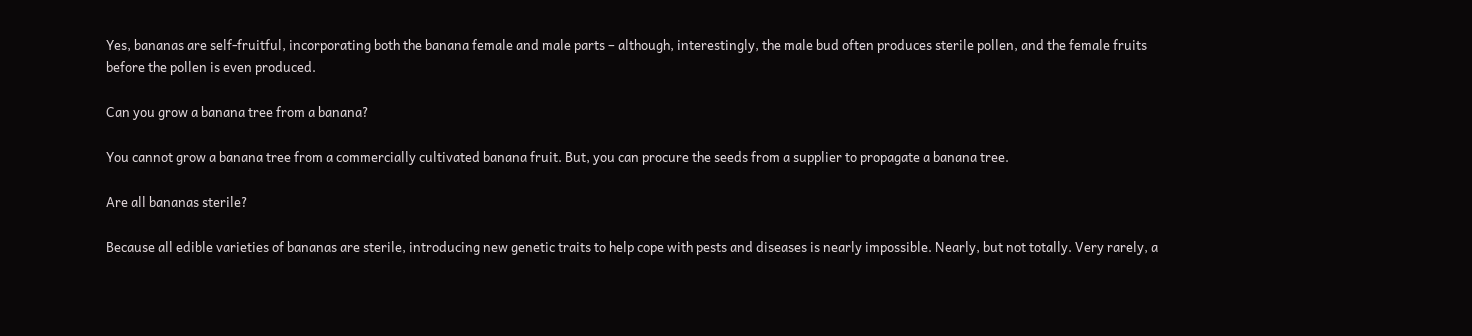Yes, bananas are self-fruitful, incorporating both the banana female and male parts – although, interestingly, the male bud often produces sterile pollen, and the female fruits before the pollen is even produced.

Can you grow a banana tree from a banana?

You cannot grow a banana tree from a commercially cultivated banana fruit. But, you can procure the seeds from a supplier to propagate a banana tree.

Are all bananas sterile?

Because all edible varieties of bananas are sterile, introducing new genetic traits to help cope with pests and diseases is nearly impossible. Nearly, but not totally. Very rarely, a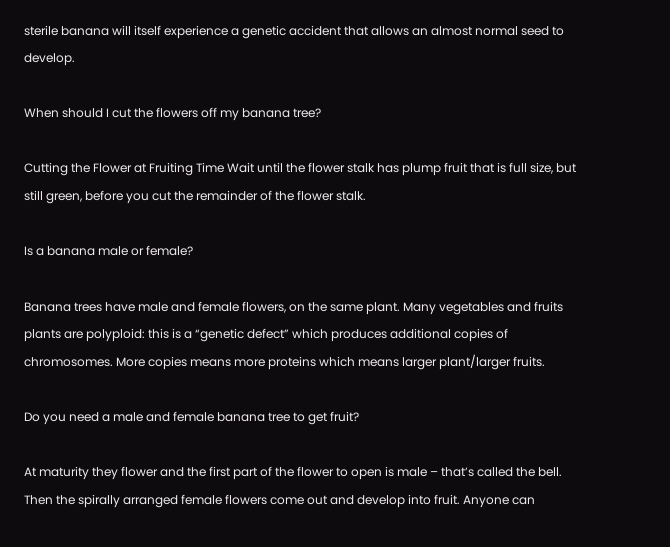sterile banana will itself experience a genetic accident that allows an almost normal seed to develop.

When should I cut the flowers off my banana tree?

Cutting the Flower at Fruiting Time Wait until the flower stalk has plump fruit that is full size, but still green, before you cut the remainder of the flower stalk.

Is a banana male or female?

Banana trees have male and female flowers, on the same plant. Many vegetables and fruits plants are polyploid: this is a “genetic defect” which produces additional copies of chromosomes. More copies means more proteins which means larger plant/larger fruits.

Do you need a male and female banana tree to get fruit?

At maturity they flower and the first part of the flower to open is male – that’s called the bell. Then the spirally arranged female flowers come out and develop into fruit. Anyone can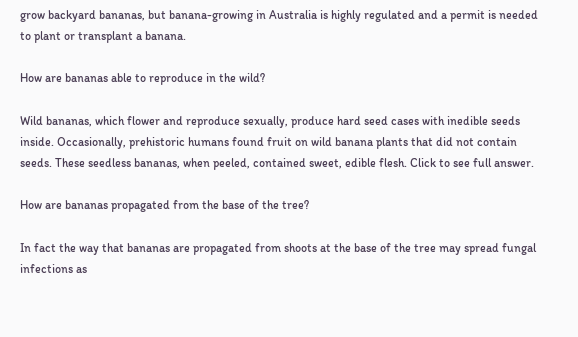grow backyard bananas, but banana-growing in Australia is highly regulated and a permit is needed to plant or transplant a banana.

How are bananas able to reproduce in the wild?

Wild bananas, which flower and reproduce sexually, produce hard seed cases with inedible seeds inside. Occasionally, prehistoric humans found fruit on wild banana plants that did not contain seeds. These seedless bananas, when peeled, contained sweet, edible flesh. Click to see full answer.

How are bananas propagated from the base of the tree?

In fact the way that bananas are propagated from shoots at the base of the tree may spread fungal infections as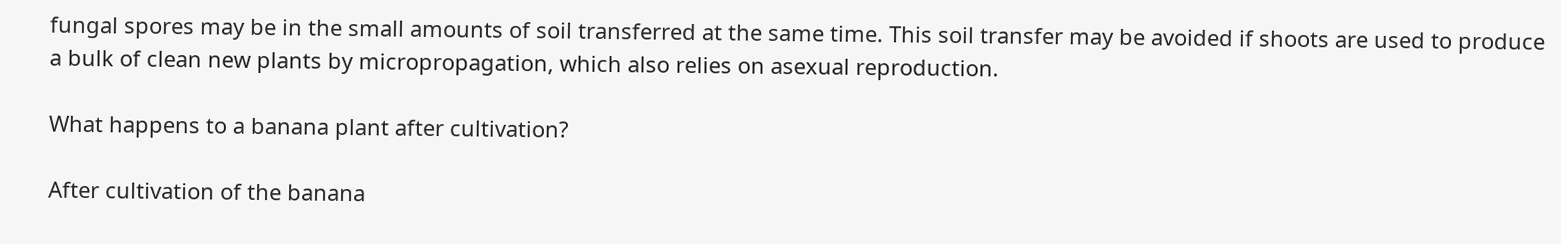fungal spores may be in the small amounts of soil transferred at the same time. This soil transfer may be avoided if shoots are used to produce a bulk of clean new plants by micropropagation, which also relies on asexual reproduction.

What happens to a banana plant after cultivation?

After cultivation of the banana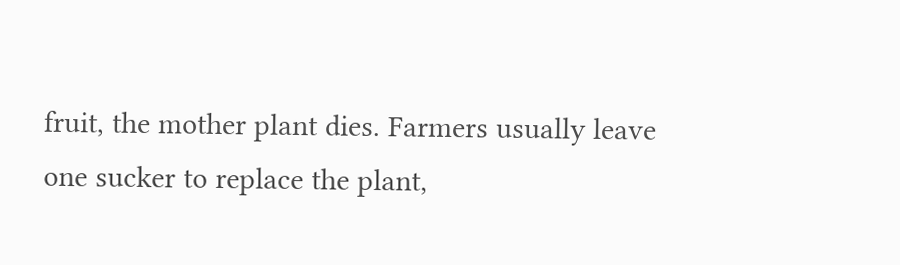fruit, the mother plant dies. Farmers usually leave one sucker to replace the plant,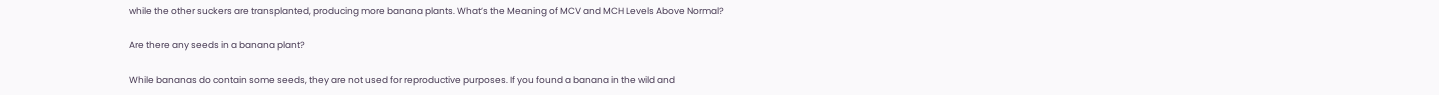while the other suckers are transplanted, producing more banana plants. What’s the Meaning of MCV and MCH Levels Above Normal?

Are there any seeds in a banana plant?

While bananas do contain some seeds, they are not used for reproductive purposes. If you found a banana in the wild and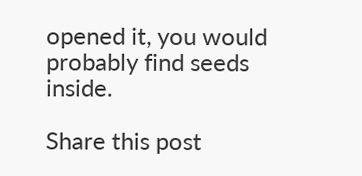opened it, you would probably find seeds inside.

Share this post